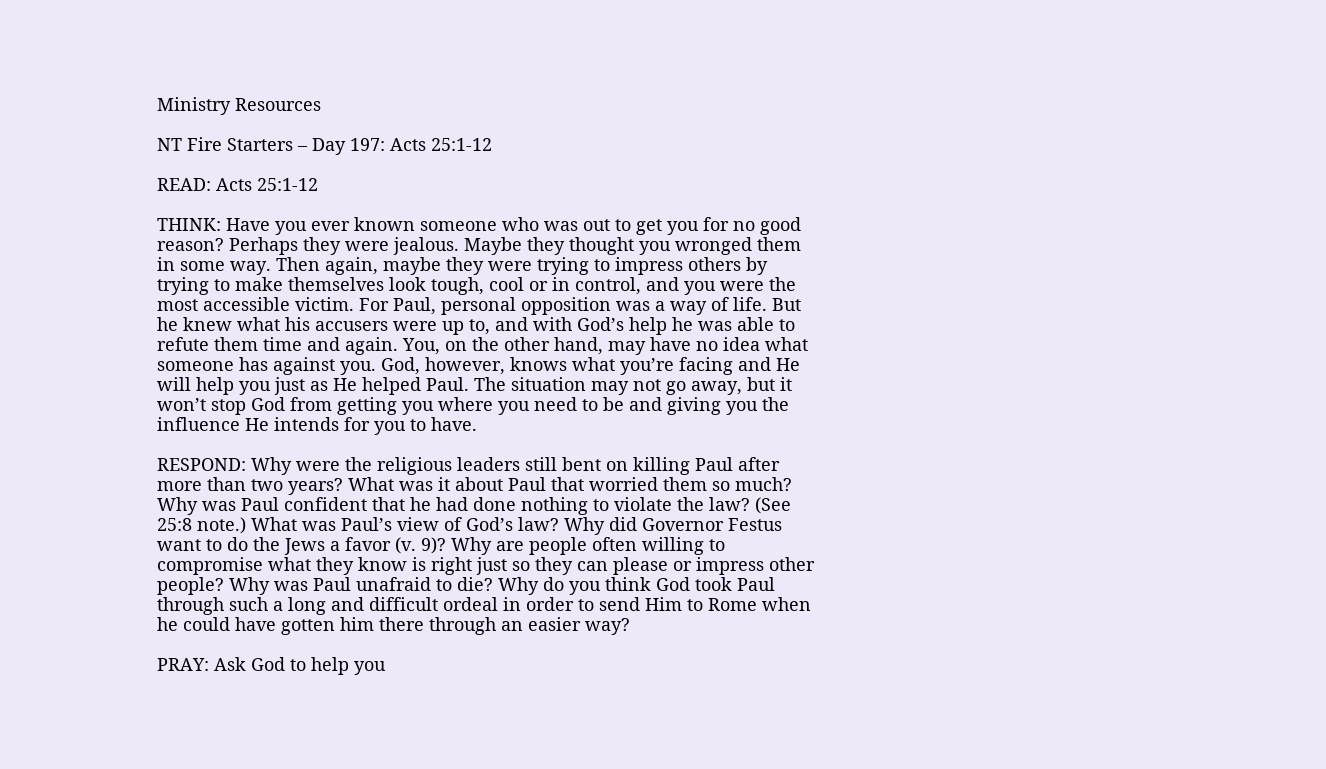Ministry Resources

NT Fire Starters – Day 197: Acts 25:1-12

READ: Acts 25:1-12

THINK: Have you ever known someone who was out to get you for no good reason? Perhaps they were jealous. Maybe they thought you wronged them in some way. Then again, maybe they were trying to impress others by trying to make themselves look tough, cool or in control, and you were the most accessible victim. For Paul, personal opposition was a way of life. But he knew what his accusers were up to, and with God’s help he was able to refute them time and again. You, on the other hand, may have no idea what someone has against you. God, however, knows what you’re facing and He will help you just as He helped Paul. The situation may not go away, but it won’t stop God from getting you where you need to be and giving you the influence He intends for you to have.

RESPOND: Why were the religious leaders still bent on killing Paul after more than two years? What was it about Paul that worried them so much? Why was Paul confident that he had done nothing to violate the law? (See 25:8 note.) What was Paul’s view of God’s law? Why did Governor Festus want to do the Jews a favor (v. 9)? Why are people often willing to compromise what they know is right just so they can please or impress other people? Why was Paul unafraid to die? Why do you think God took Paul through such a long and difficult ordeal in order to send Him to Rome when he could have gotten him there through an easier way?

PRAY: Ask God to help you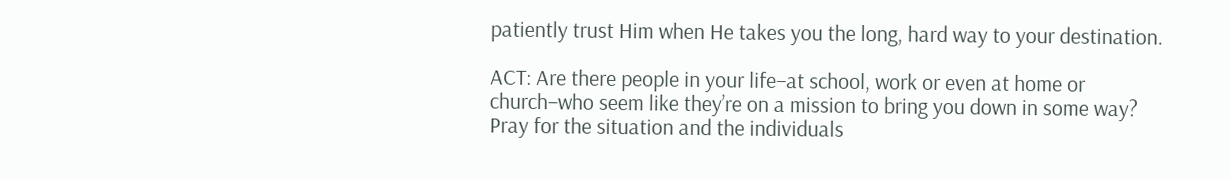patiently trust Him when He takes you the long, hard way to your destination.

ACT: Are there people in your life–at school, work or even at home or church–who seem like they’re on a mission to bring you down in some way? Pray for the situation and the individuals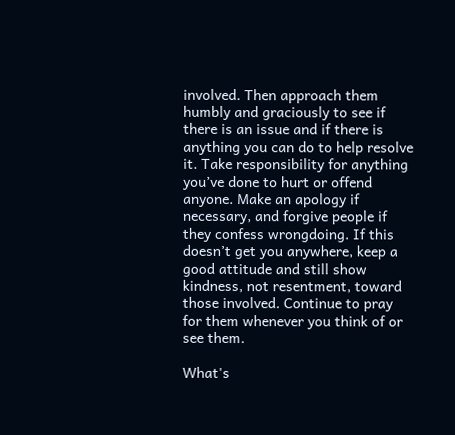involved. Then approach them humbly and graciously to see if there is an issue and if there is anything you can do to help resolve it. Take responsibility for anything you’ve done to hurt or offend anyone. Make an apology if necessary, and forgive people if they confess wrongdoing. If this doesn’t get you anywhere, keep a good attitude and still show kindness, not resentment, toward those involved. Continue to pray for them whenever you think of or see them.

What's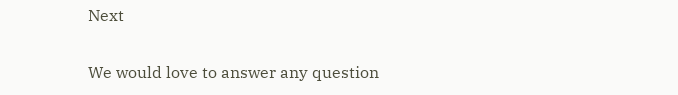Next

We would love to answer any question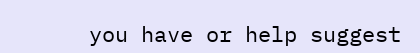you have or help suggest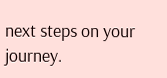next steps on your journey.